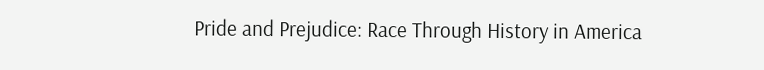Pride and Prejudice: Race Through History in America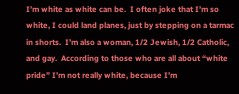I’m white as white can be.  I often joke that I’m so white, I could land planes, just by stepping on a tarmac in shorts.  I’m also a woman, 1/2 Jewish, 1/2 Catholic, and gay.  According to those who are all about “white pride” I’m not really white, because I’m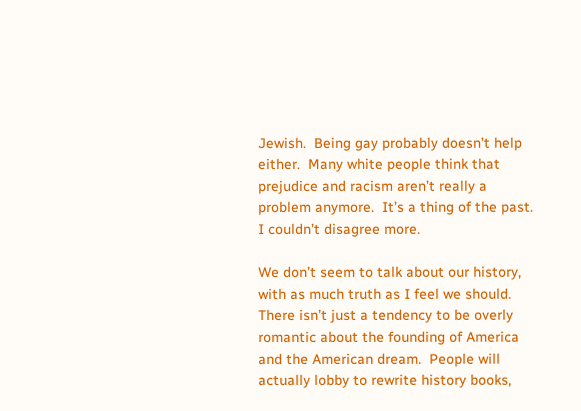Jewish.  Being gay probably doesn’t help either.  Many white people think that prejudice and racism aren’t really a problem anymore.  It’s a thing of the past.  I couldn’t disagree more.

We don’t seem to talk about our history, with as much truth as I feel we should. There isn’t just a tendency to be overly romantic about the founding of America and the American dream.  People will actually lobby to rewrite history books,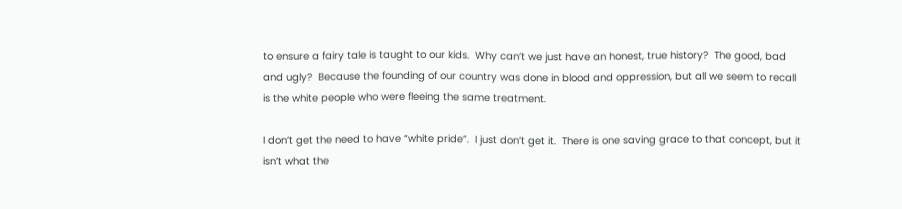to ensure a fairy tale is taught to our kids.  Why can’t we just have an honest, true history?  The good, bad and ugly?  Because the founding of our country was done in blood and oppression, but all we seem to recall is the white people who were fleeing the same treatment.

I don’t get the need to have “white pride”.  I just don’t get it.  There is one saving grace to that concept, but it isn’t what the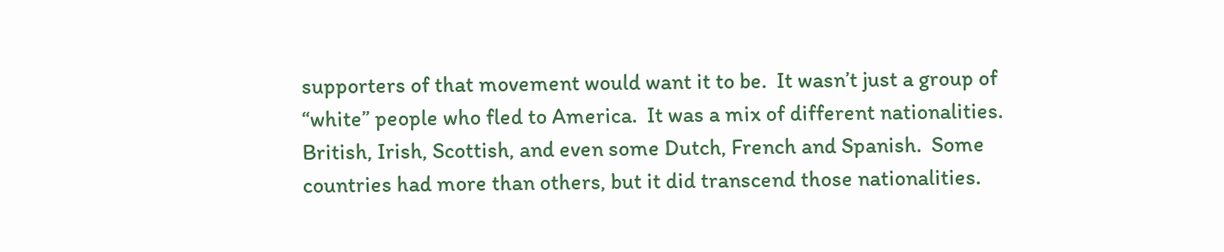supporters of that movement would want it to be.  It wasn’t just a group of “white” people who fled to America.  It was a mix of different nationalities.  British, Irish, Scottish, and even some Dutch, French and Spanish.  Some countries had more than others, but it did transcend those nationalities.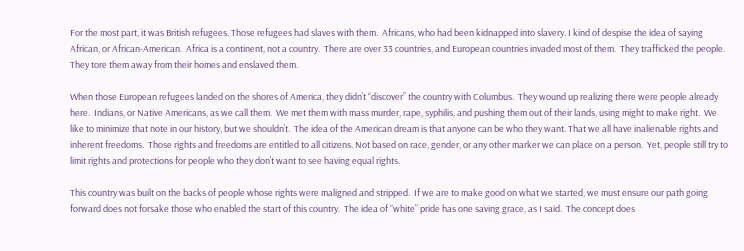For the most part, it was British refugees. Those refugees had slaves with them.  Africans, who had been kidnapped into slavery. I kind of despise the idea of saying African, or African-American.  Africa is a continent, not a country.  There are over 33 countries, and European countries invaded most of them.  They trafficked the people.  They tore them away from their homes and enslaved them.

When those European refugees landed on the shores of America, they didn’t “discover” the country with Columbus.  They wound up realizing there were people already here.  Indians, or Native Americans, as we call them.  We met them with mass murder, rape, syphilis, and pushing them out of their lands, using might to make right.  We like to minimize that note in our history, but we shouldn’t.  The idea of the American dream is that anyone can be who they want. That we all have inalienable rights and inherent freedoms.  Those rights and freedoms are entitled to all citizens. Not based on race, gender, or any other marker we can place on a person.  Yet, people still try to limit rights and protections for people who they don’t want to see having equal rights.

This country was built on the backs of people whose rights were maligned and stripped.  If we are to make good on what we started, we must ensure our path going forward does not forsake those who enabled the start of this country.  The idea of “white” pride has one saving grace, as I said.  The concept does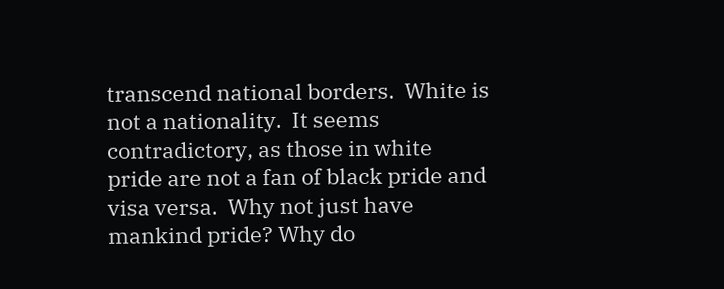transcend national borders.  White is not a nationality.  It seems contradictory, as those in white pride are not a fan of black pride and visa versa.  Why not just have mankind pride? Why do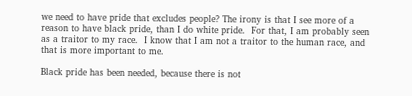we need to have pride that excludes people? The irony is that I see more of a reason to have black pride, than I do white pride.  For that, I am probably seen as a traitor to my race.  I know that I am not a traitor to the human race, and that is more important to me.

Black pride has been needed, because there is not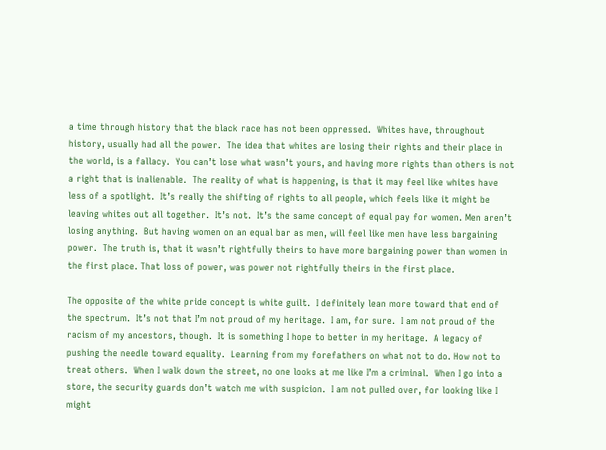a time through history that the black race has not been oppressed.  Whites have, throughout history, usually had all the power.  The idea that whites are losing their rights and their place in the world, is a fallacy.  You can’t lose what wasn’t yours, and having more rights than others is not a right that is inalienable.  The reality of what is happening, is that it may feel like whites have less of a spotlight.  It’s really the shifting of rights to all people, which feels like it might be leaving whites out all together.  It’s not.  It’s the same concept of equal pay for women. Men aren’t losing anything.  But having women on an equal bar as men, will feel like men have less bargaining power.  The truth is, that it wasn’t rightfully theirs to have more bargaining power than women in the first place. That loss of power, was power not rightfully theirs in the first place.

The opposite of the white pride concept is white guilt.  I definitely lean more toward that end of the spectrum.  It’s not that I’m not proud of my heritage.  I am, for sure.  I am not proud of the racism of my ancestors, though.  It is something I hope to better in my heritage.  A legacy of pushing the needle toward equality.  Learning from my forefathers on what not to do. How not to treat others.  When I walk down the street, no one looks at me like I’m a criminal.  When I go into a store, the security guards don’t watch me with suspicion.  I am not pulled over, for looking like I might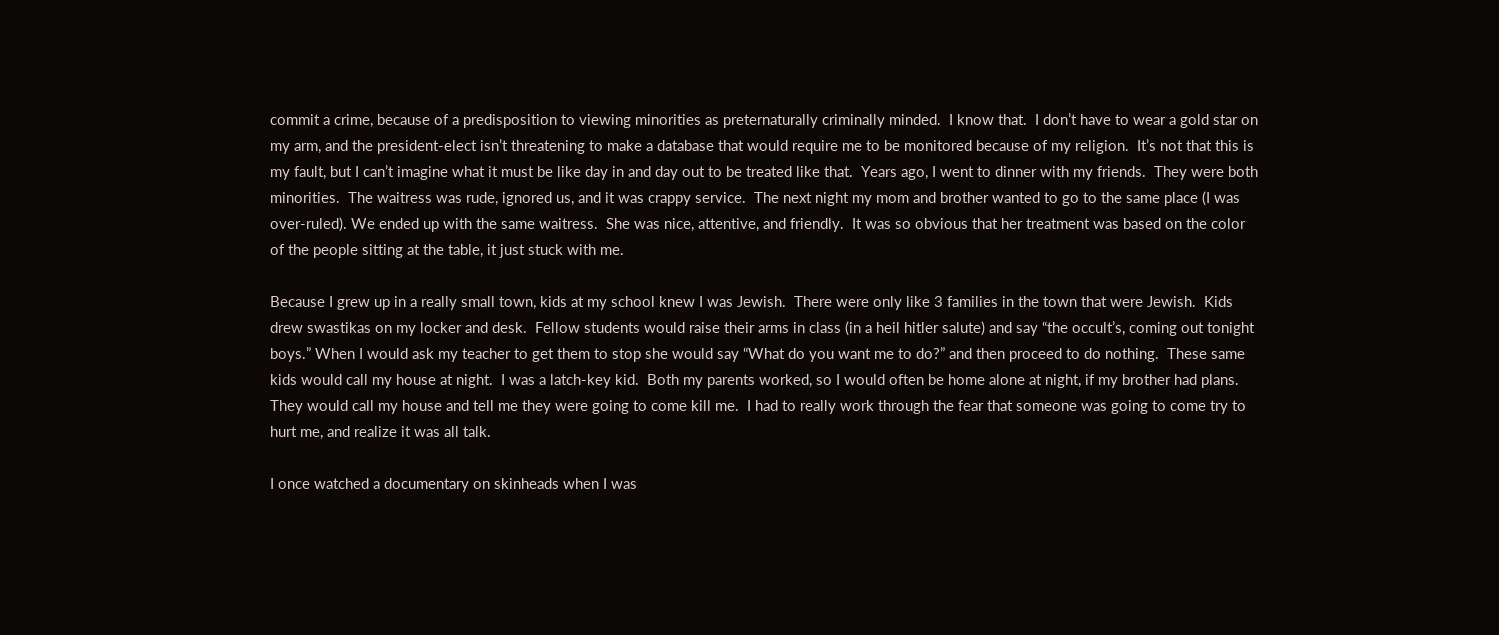commit a crime, because of a predisposition to viewing minorities as preternaturally criminally minded.  I know that.  I don’t have to wear a gold star on my arm, and the president-elect isn’t threatening to make a database that would require me to be monitored because of my religion.  It’s not that this is my fault, but I can’t imagine what it must be like day in and day out to be treated like that.  Years ago, I went to dinner with my friends.  They were both minorities.  The waitress was rude, ignored us, and it was crappy service.  The next night my mom and brother wanted to go to the same place (I was over-ruled). We ended up with the same waitress.  She was nice, attentive, and friendly.  It was so obvious that her treatment was based on the color of the people sitting at the table, it just stuck with me.

Because I grew up in a really small town, kids at my school knew I was Jewish.  There were only like 3 families in the town that were Jewish.  Kids drew swastikas on my locker and desk.  Fellow students would raise their arms in class (in a heil hitler salute) and say “the occult’s, coming out tonight boys.” When I would ask my teacher to get them to stop she would say “What do you want me to do?” and then proceed to do nothing.  These same kids would call my house at night.  I was a latch-key kid.  Both my parents worked, so I would often be home alone at night, if my brother had plans.  They would call my house and tell me they were going to come kill me.  I had to really work through the fear that someone was going to come try to hurt me, and realize it was all talk.

I once watched a documentary on skinheads when I was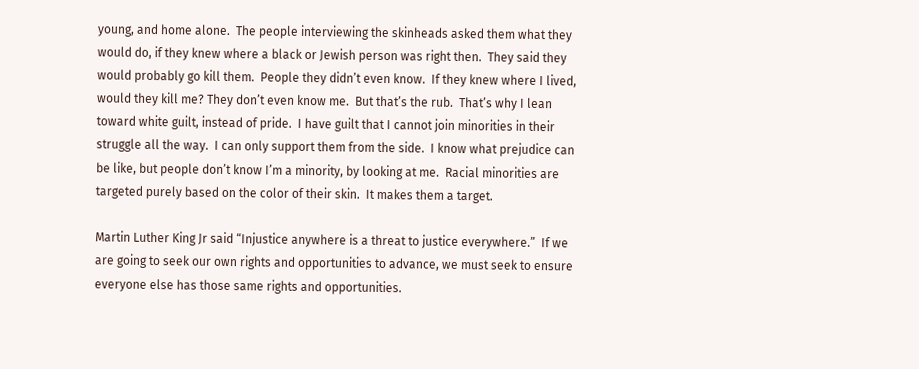young, and home alone.  The people interviewing the skinheads asked them what they would do, if they knew where a black or Jewish person was right then.  They said they would probably go kill them.  People they didn’t even know.  If they knew where I lived, would they kill me? They don’t even know me.  But that’s the rub.  That’s why I lean toward white guilt, instead of pride.  I have guilt that I cannot join minorities in their struggle all the way.  I can only support them from the side.  I know what prejudice can be like, but people don’t know I’m a minority, by looking at me.  Racial minorities are targeted purely based on the color of their skin.  It makes them a target.

Martin Luther King Jr said “Injustice anywhere is a threat to justice everywhere.”  If we are going to seek our own rights and opportunities to advance, we must seek to ensure everyone else has those same rights and opportunities.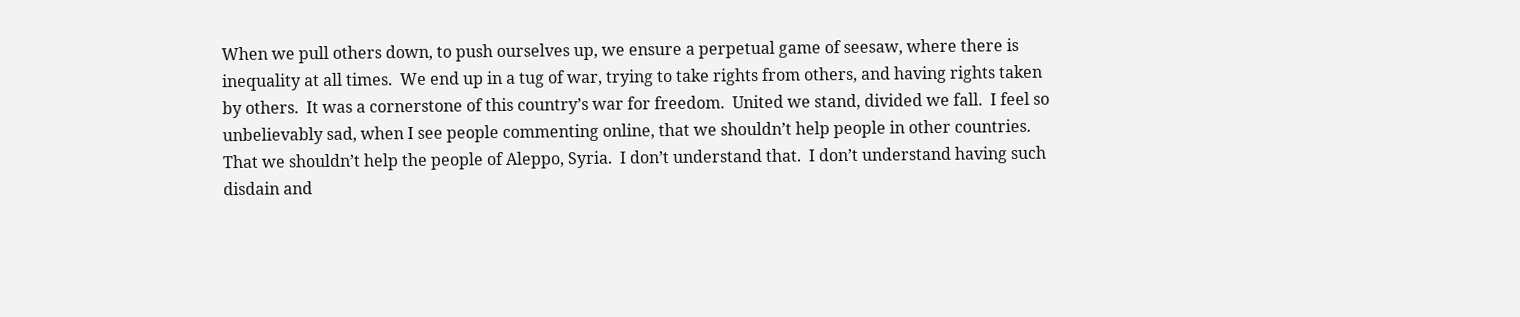When we pull others down, to push ourselves up, we ensure a perpetual game of seesaw, where there is inequality at all times.  We end up in a tug of war, trying to take rights from others, and having rights taken by others.  It was a cornerstone of this country’s war for freedom.  United we stand, divided we fall.  I feel so unbelievably sad, when I see people commenting online, that we shouldn’t help people in other countries.  That we shouldn’t help the people of Aleppo, Syria.  I don’t understand that.  I don’t understand having such disdain and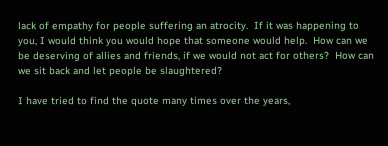lack of empathy for people suffering an atrocity.  If it was happening to you, I would think you would hope that someone would help.  How can we be deserving of allies and friends, if we would not act for others?  How can we sit back and let people be slaughtered?

I have tried to find the quote many times over the years,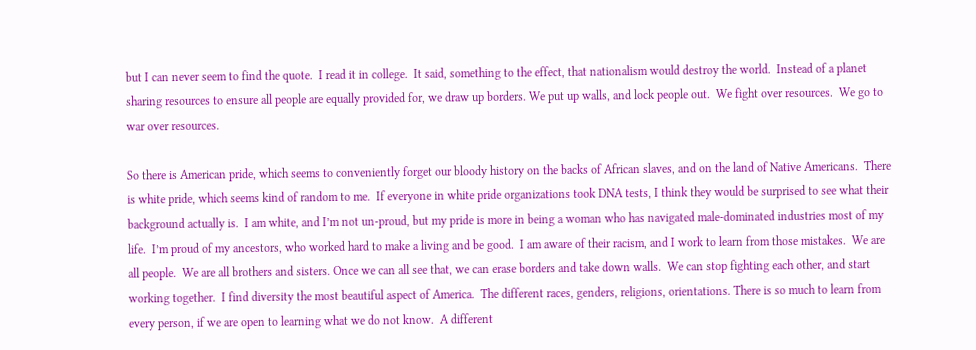but I can never seem to find the quote.  I read it in college.  It said, something to the effect, that nationalism would destroy the world.  Instead of a planet sharing resources to ensure all people are equally provided for, we draw up borders. We put up walls, and lock people out.  We fight over resources.  We go to war over resources.

So there is American pride, which seems to conveniently forget our bloody history on the backs of African slaves, and on the land of Native Americans.  There is white pride, which seems kind of random to me.  If everyone in white pride organizations took DNA tests, I think they would be surprised to see what their background actually is.  I am white, and I’m not un-proud, but my pride is more in being a woman who has navigated male-dominated industries most of my life.  I’m proud of my ancestors, who worked hard to make a living and be good.  I am aware of their racism, and I work to learn from those mistakes.  We are all people.  We are all brothers and sisters. Once we can all see that, we can erase borders and take down walls.  We can stop fighting each other, and start working together.  I find diversity the most beautiful aspect of America.  The different races, genders, religions, orientations. There is so much to learn from every person, if we are open to learning what we do not know.  A different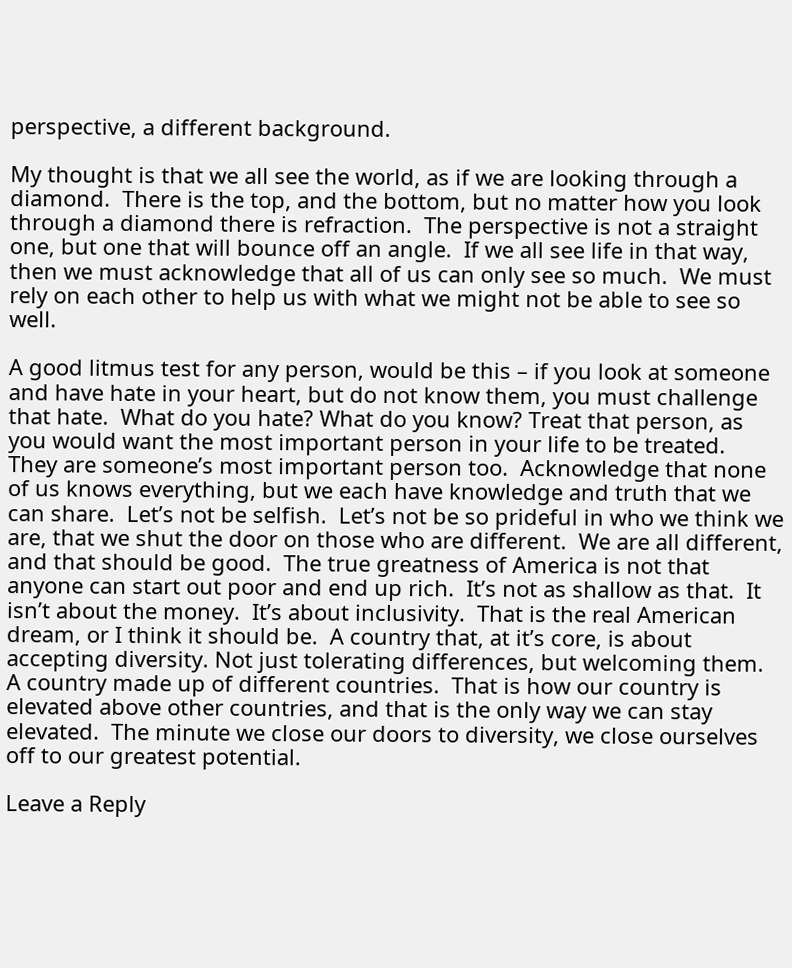perspective, a different background.

My thought is that we all see the world, as if we are looking through a diamond.  There is the top, and the bottom, but no matter how you look through a diamond there is refraction.  The perspective is not a straight one, but one that will bounce off an angle.  If we all see life in that way, then we must acknowledge that all of us can only see so much.  We must rely on each other to help us with what we might not be able to see so well.

A good litmus test for any person, would be this – if you look at someone and have hate in your heart, but do not know them, you must challenge that hate.  What do you hate? What do you know? Treat that person, as you would want the most important person in your life to be treated.  They are someone’s most important person too.  Acknowledge that none of us knows everything, but we each have knowledge and truth that we can share.  Let’s not be selfish.  Let’s not be so prideful in who we think we are, that we shut the door on those who are different.  We are all different, and that should be good.  The true greatness of America is not that anyone can start out poor and end up rich.  It’s not as shallow as that.  It isn’t about the money.  It’s about inclusivity.  That is the real American dream, or I think it should be.  A country that, at it’s core, is about accepting diversity. Not just tolerating differences, but welcoming them.  A country made up of different countries.  That is how our country is elevated above other countries, and that is the only way we can stay elevated.  The minute we close our doors to diversity, we close ourselves off to our greatest potential.

Leave a Reply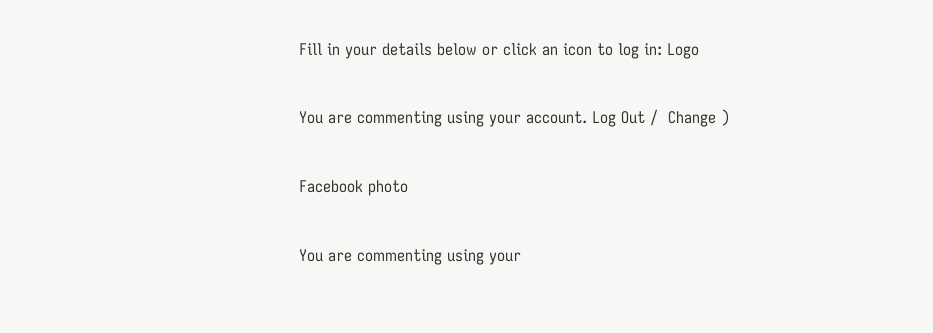Fill in your details below or click an icon to log in: Logo

You are commenting using your account. Log Out /  Change )

Facebook photo

You are commenting using your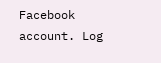Facebook account. Log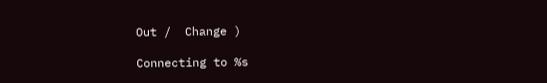Out /  Change )

Connecting to %s